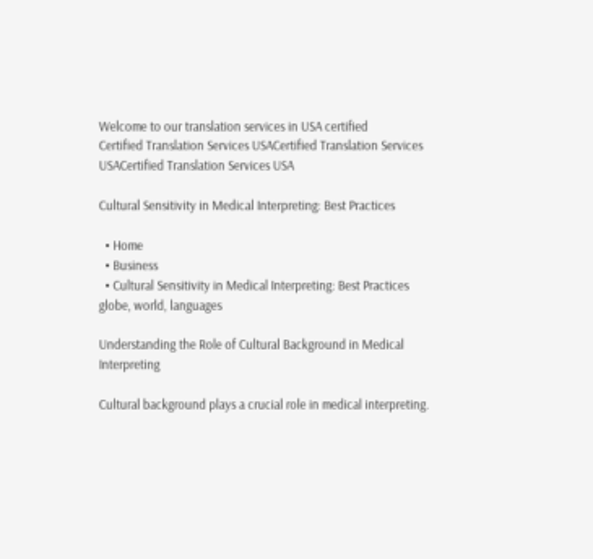Welcome to our translation services in USA certified
Certified Translation Services USACertified Translation Services USACertified Translation Services USA

Cultural Sensitivity in Medical Interpreting: Best Practices

  • Home
  • Business
  • Cultural Sensitivity in Medical Interpreting: Best Practices
globe, world, languages

Understanding the Role of Cultural Background in Medical Interpreting

Cultural background plays a crucial role in medical interpreting.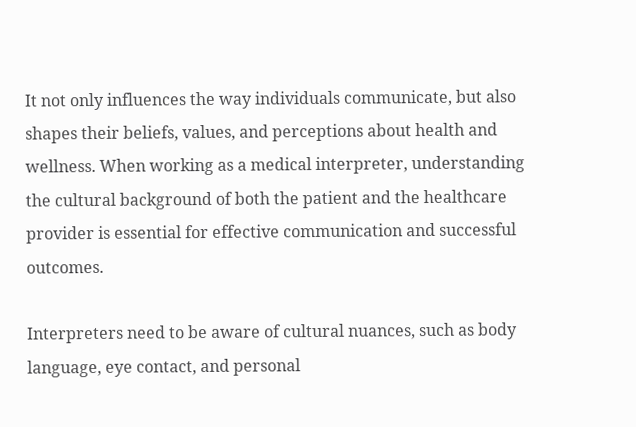It not only influences the way individuals communicate, but also shapes their beliefs, values, and perceptions about health and wellness. When working as a medical interpreter, understanding the cultural background of both the patient and the healthcare provider is essential for effective communication and successful outcomes.

Interpreters need to be aware of cultural nuances, such as body language, eye contact, and personal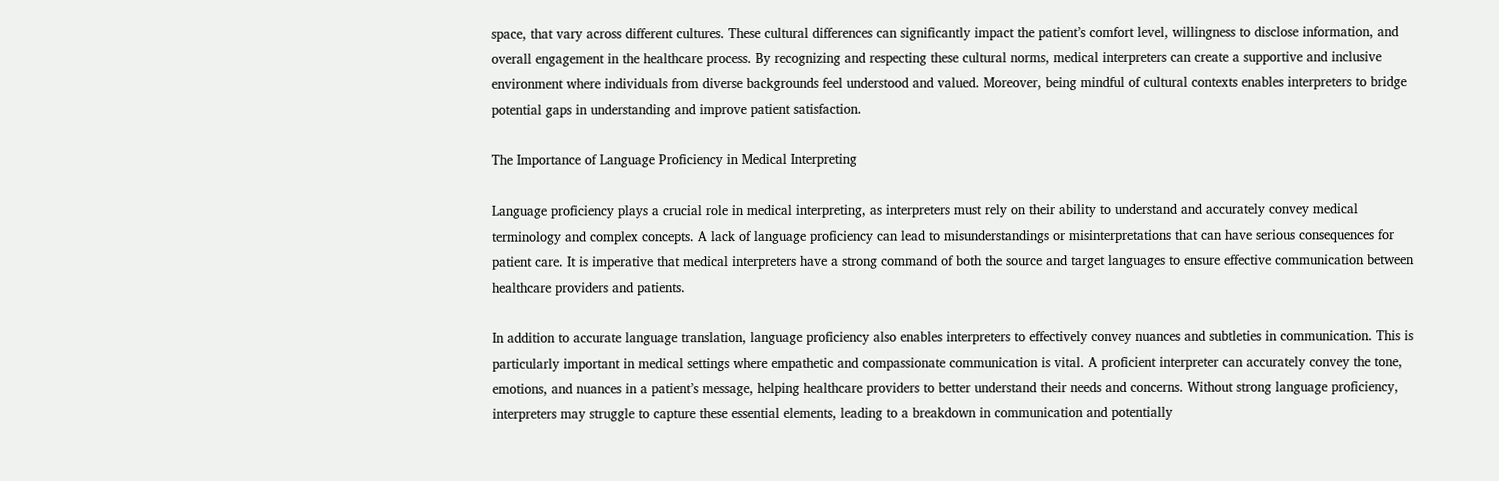space, that vary across different cultures. These cultural differences can significantly impact the patient’s comfort level, willingness to disclose information, and overall engagement in the healthcare process. By recognizing and respecting these cultural norms, medical interpreters can create a supportive and inclusive environment where individuals from diverse backgrounds feel understood and valued. Moreover, being mindful of cultural contexts enables interpreters to bridge potential gaps in understanding and improve patient satisfaction.

The Importance of Language Proficiency in Medical Interpreting

Language proficiency plays a crucial role in medical interpreting, as interpreters must rely on their ability to understand and accurately convey medical terminology and complex concepts. A lack of language proficiency can lead to misunderstandings or misinterpretations that can have serious consequences for patient care. It is imperative that medical interpreters have a strong command of both the source and target languages to ensure effective communication between healthcare providers and patients.

In addition to accurate language translation, language proficiency also enables interpreters to effectively convey nuances and subtleties in communication. This is particularly important in medical settings where empathetic and compassionate communication is vital. A proficient interpreter can accurately convey the tone, emotions, and nuances in a patient’s message, helping healthcare providers to better understand their needs and concerns. Without strong language proficiency, interpreters may struggle to capture these essential elements, leading to a breakdown in communication and potentially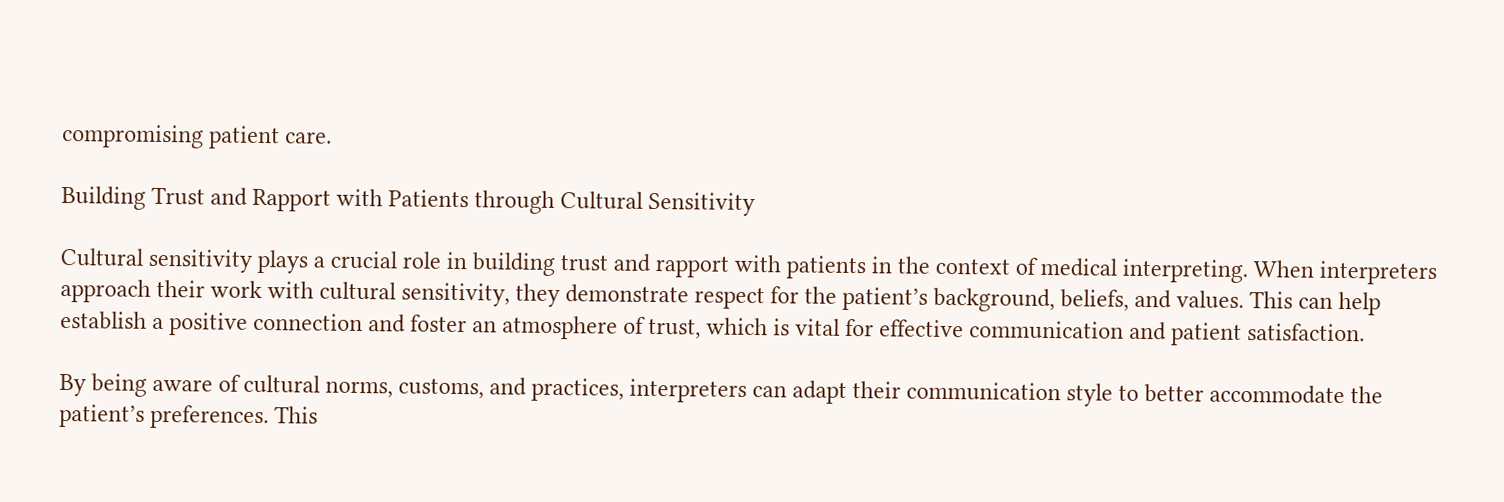compromising patient care.

Building Trust and Rapport with Patients through Cultural Sensitivity

Cultural sensitivity plays a crucial role in building trust and rapport with patients in the context of medical interpreting. When interpreters approach their work with cultural sensitivity, they demonstrate respect for the patient’s background, beliefs, and values. This can help establish a positive connection and foster an atmosphere of trust, which is vital for effective communication and patient satisfaction.

By being aware of cultural norms, customs, and practices, interpreters can adapt their communication style to better accommodate the patient’s preferences. This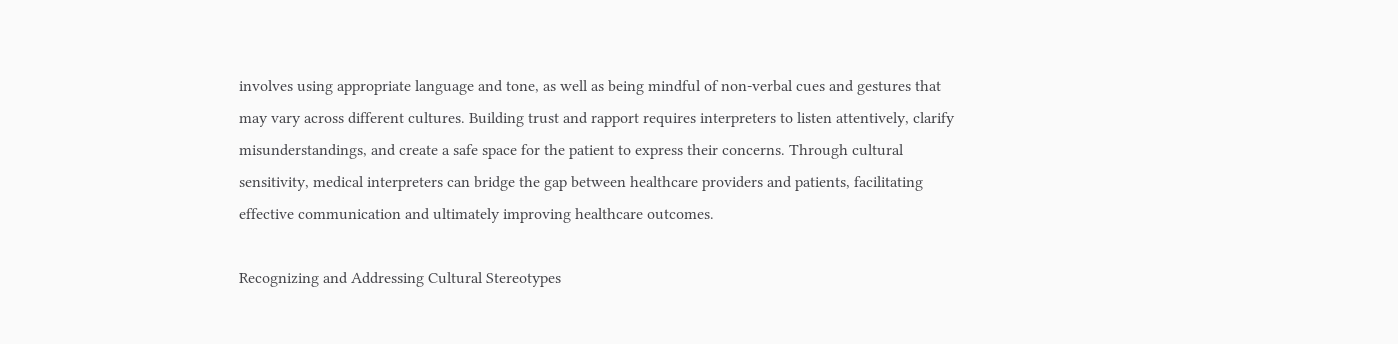involves using appropriate language and tone, as well as being mindful of non-verbal cues and gestures that may vary across different cultures. Building trust and rapport requires interpreters to listen attentively, clarify misunderstandings, and create a safe space for the patient to express their concerns. Through cultural sensitivity, medical interpreters can bridge the gap between healthcare providers and patients, facilitating effective communication and ultimately improving healthcare outcomes.

Recognizing and Addressing Cultural Stereotypes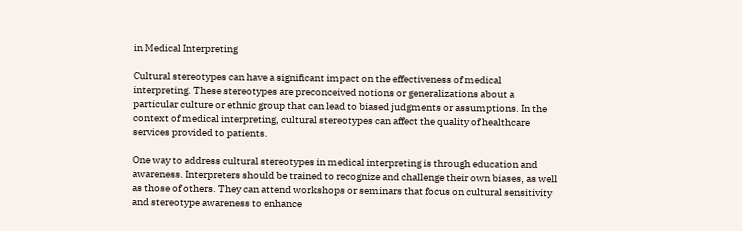in Medical Interpreting

Cultural stereotypes can have a significant impact on the effectiveness of medical interpreting. These stereotypes are preconceived notions or generalizations about a particular culture or ethnic group that can lead to biased judgments or assumptions. In the context of medical interpreting, cultural stereotypes can affect the quality of healthcare services provided to patients.

One way to address cultural stereotypes in medical interpreting is through education and awareness. Interpreters should be trained to recognize and challenge their own biases, as well as those of others. They can attend workshops or seminars that focus on cultural sensitivity and stereotype awareness to enhance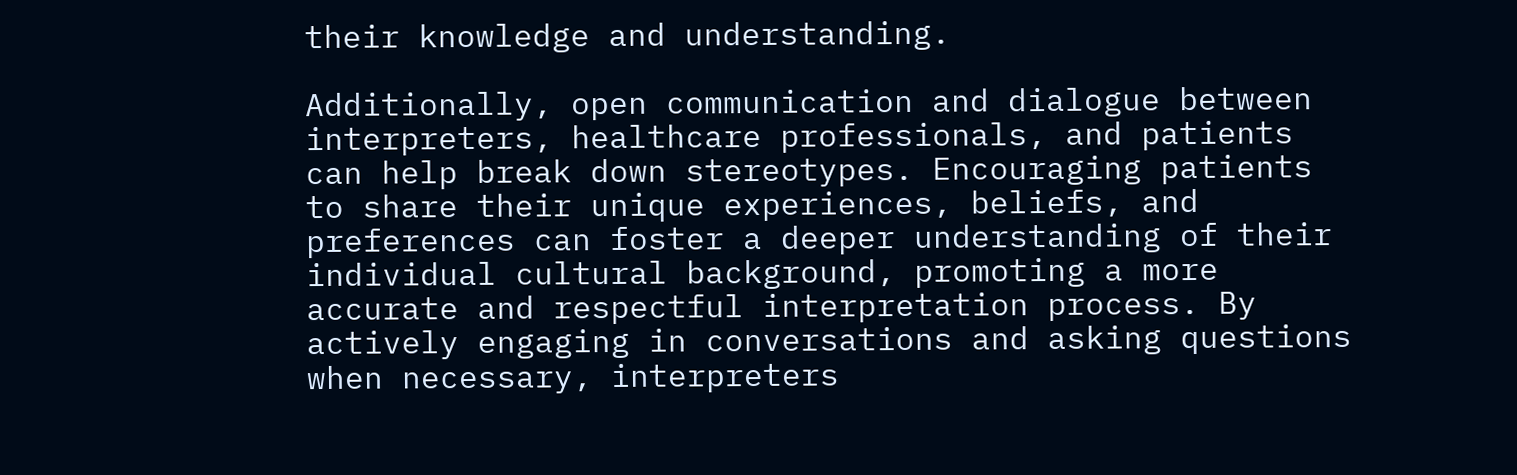their knowledge and understanding.

Additionally, open communication and dialogue between interpreters, healthcare professionals, and patients can help break down stereotypes. Encouraging patients to share their unique experiences, beliefs, and preferences can foster a deeper understanding of their individual cultural background, promoting a more accurate and respectful interpretation process. By actively engaging in conversations and asking questions when necessary, interpreters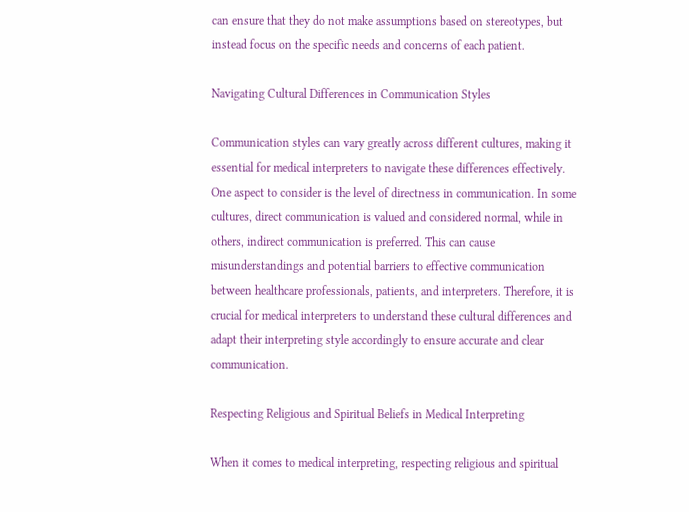can ensure that they do not make assumptions based on stereotypes, but instead focus on the specific needs and concerns of each patient.

Navigating Cultural Differences in Communication Styles

Communication styles can vary greatly across different cultures, making it essential for medical interpreters to navigate these differences effectively. One aspect to consider is the level of directness in communication. In some cultures, direct communication is valued and considered normal, while in others, indirect communication is preferred. This can cause misunderstandings and potential barriers to effective communication between healthcare professionals, patients, and interpreters. Therefore, it is crucial for medical interpreters to understand these cultural differences and adapt their interpreting style accordingly to ensure accurate and clear communication.

Respecting Religious and Spiritual Beliefs in Medical Interpreting

When it comes to medical interpreting, respecting religious and spiritual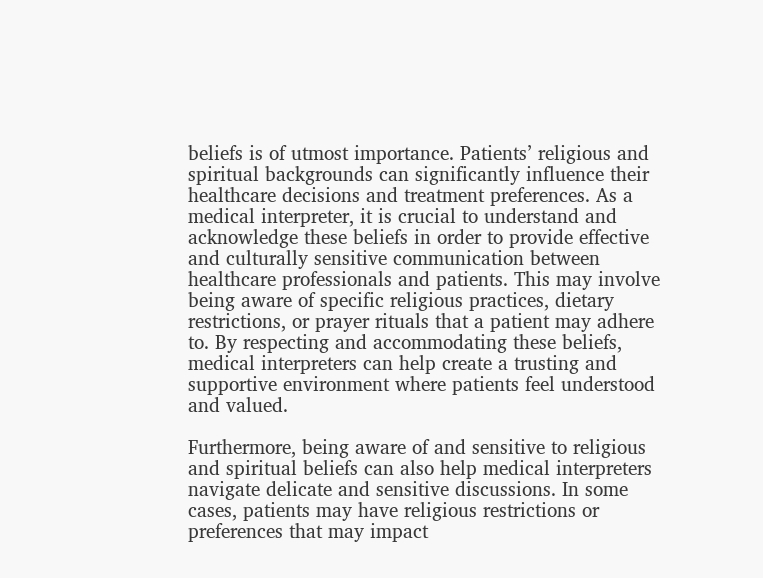beliefs is of utmost importance. Patients’ religious and spiritual backgrounds can significantly influence their healthcare decisions and treatment preferences. As a medical interpreter, it is crucial to understand and acknowledge these beliefs in order to provide effective and culturally sensitive communication between healthcare professionals and patients. This may involve being aware of specific religious practices, dietary restrictions, or prayer rituals that a patient may adhere to. By respecting and accommodating these beliefs, medical interpreters can help create a trusting and supportive environment where patients feel understood and valued.

Furthermore, being aware of and sensitive to religious and spiritual beliefs can also help medical interpreters navigate delicate and sensitive discussions. In some cases, patients may have religious restrictions or preferences that may impact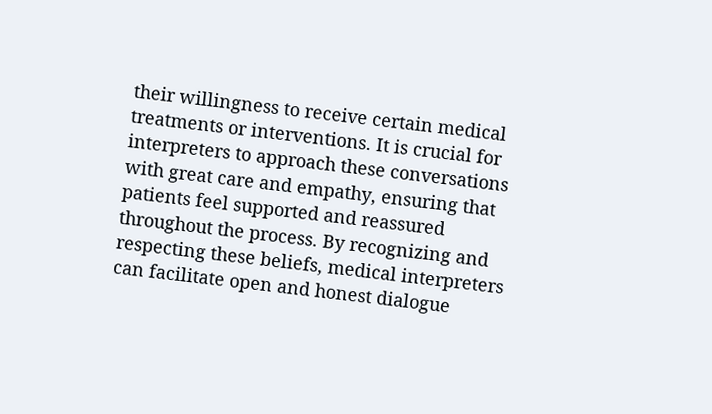their willingness to receive certain medical treatments or interventions. It is crucial for interpreters to approach these conversations with great care and empathy, ensuring that patients feel supported and reassured throughout the process. By recognizing and respecting these beliefs, medical interpreters can facilitate open and honest dialogue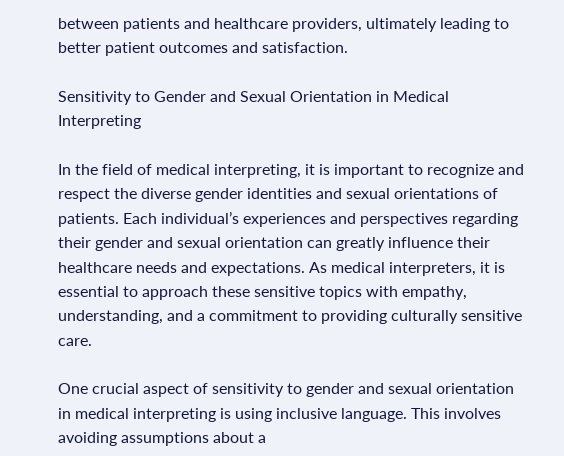between patients and healthcare providers, ultimately leading to better patient outcomes and satisfaction.

Sensitivity to Gender and Sexual Orientation in Medical Interpreting

In the field of medical interpreting, it is important to recognize and respect the diverse gender identities and sexual orientations of patients. Each individual’s experiences and perspectives regarding their gender and sexual orientation can greatly influence their healthcare needs and expectations. As medical interpreters, it is essential to approach these sensitive topics with empathy, understanding, and a commitment to providing culturally sensitive care.

One crucial aspect of sensitivity to gender and sexual orientation in medical interpreting is using inclusive language. This involves avoiding assumptions about a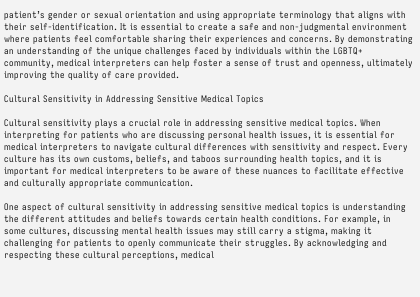patient’s gender or sexual orientation and using appropriate terminology that aligns with their self-identification. It is essential to create a safe and non-judgmental environment where patients feel comfortable sharing their experiences and concerns. By demonstrating an understanding of the unique challenges faced by individuals within the LGBTQ+ community, medical interpreters can help foster a sense of trust and openness, ultimately improving the quality of care provided.

Cultural Sensitivity in Addressing Sensitive Medical Topics

Cultural sensitivity plays a crucial role in addressing sensitive medical topics. When interpreting for patients who are discussing personal health issues, it is essential for medical interpreters to navigate cultural differences with sensitivity and respect. Every culture has its own customs, beliefs, and taboos surrounding health topics, and it is important for medical interpreters to be aware of these nuances to facilitate effective and culturally appropriate communication.

One aspect of cultural sensitivity in addressing sensitive medical topics is understanding the different attitudes and beliefs towards certain health conditions. For example, in some cultures, discussing mental health issues may still carry a stigma, making it challenging for patients to openly communicate their struggles. By acknowledging and respecting these cultural perceptions, medical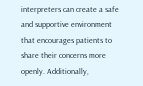interpreters can create a safe and supportive environment that encourages patients to share their concerns more openly. Additionally,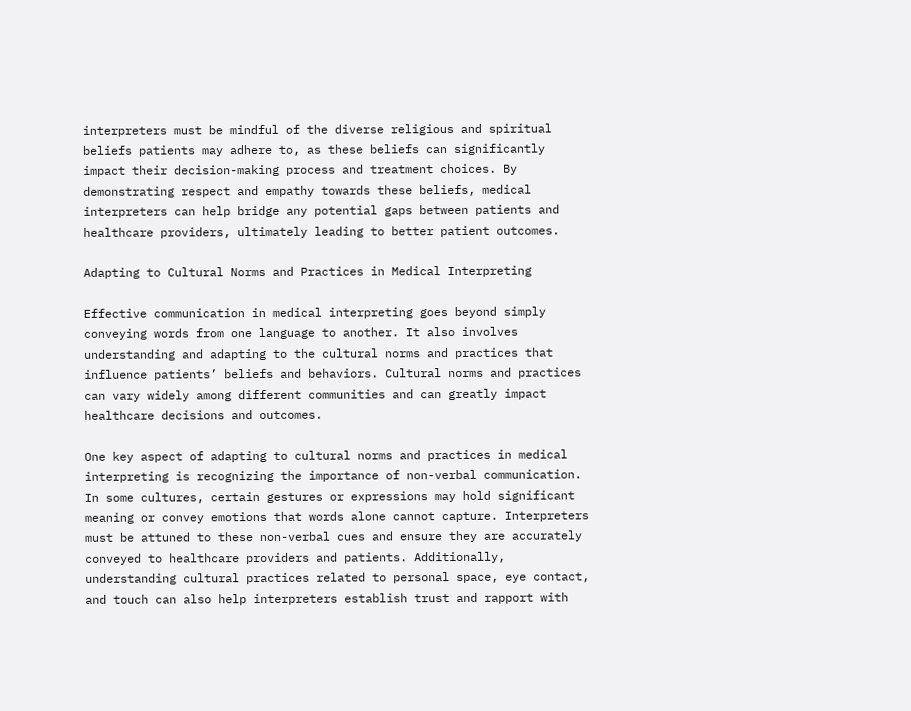interpreters must be mindful of the diverse religious and spiritual beliefs patients may adhere to, as these beliefs can significantly impact their decision-making process and treatment choices. By demonstrating respect and empathy towards these beliefs, medical interpreters can help bridge any potential gaps between patients and healthcare providers, ultimately leading to better patient outcomes.

Adapting to Cultural Norms and Practices in Medical Interpreting

Effective communication in medical interpreting goes beyond simply conveying words from one language to another. It also involves understanding and adapting to the cultural norms and practices that influence patients’ beliefs and behaviors. Cultural norms and practices can vary widely among different communities and can greatly impact healthcare decisions and outcomes.

One key aspect of adapting to cultural norms and practices in medical interpreting is recognizing the importance of non-verbal communication. In some cultures, certain gestures or expressions may hold significant meaning or convey emotions that words alone cannot capture. Interpreters must be attuned to these non-verbal cues and ensure they are accurately conveyed to healthcare providers and patients. Additionally, understanding cultural practices related to personal space, eye contact, and touch can also help interpreters establish trust and rapport with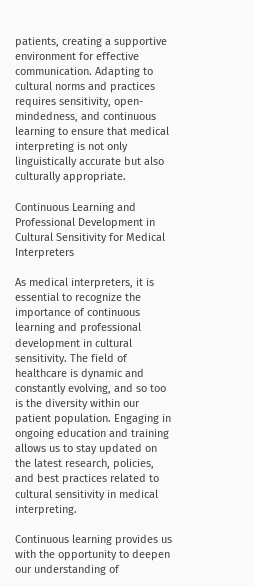patients, creating a supportive environment for effective communication. Adapting to cultural norms and practices requires sensitivity, open-mindedness, and continuous learning to ensure that medical interpreting is not only linguistically accurate but also culturally appropriate.

Continuous Learning and Professional Development in Cultural Sensitivity for Medical Interpreters

As medical interpreters, it is essential to recognize the importance of continuous learning and professional development in cultural sensitivity. The field of healthcare is dynamic and constantly evolving, and so too is the diversity within our patient population. Engaging in ongoing education and training allows us to stay updated on the latest research, policies, and best practices related to cultural sensitivity in medical interpreting.

Continuous learning provides us with the opportunity to deepen our understanding of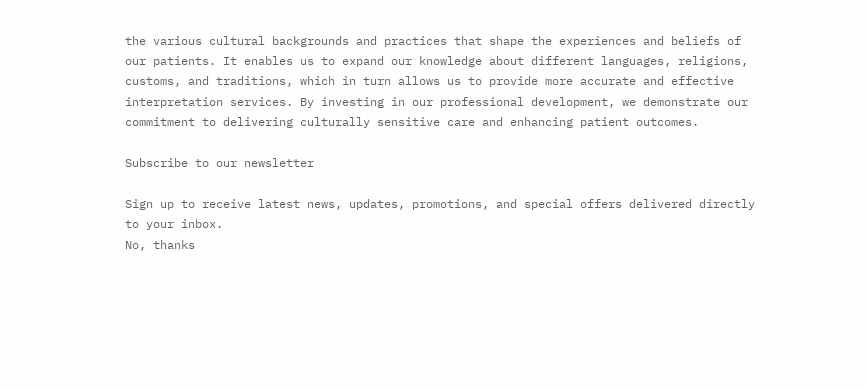the various cultural backgrounds and practices that shape the experiences and beliefs of our patients. It enables us to expand our knowledge about different languages, religions, customs, and traditions, which in turn allows us to provide more accurate and effective interpretation services. By investing in our professional development, we demonstrate our commitment to delivering culturally sensitive care and enhancing patient outcomes.

Subscribe to our newsletter

Sign up to receive latest news, updates, promotions, and special offers delivered directly to your inbox.
No, thanks